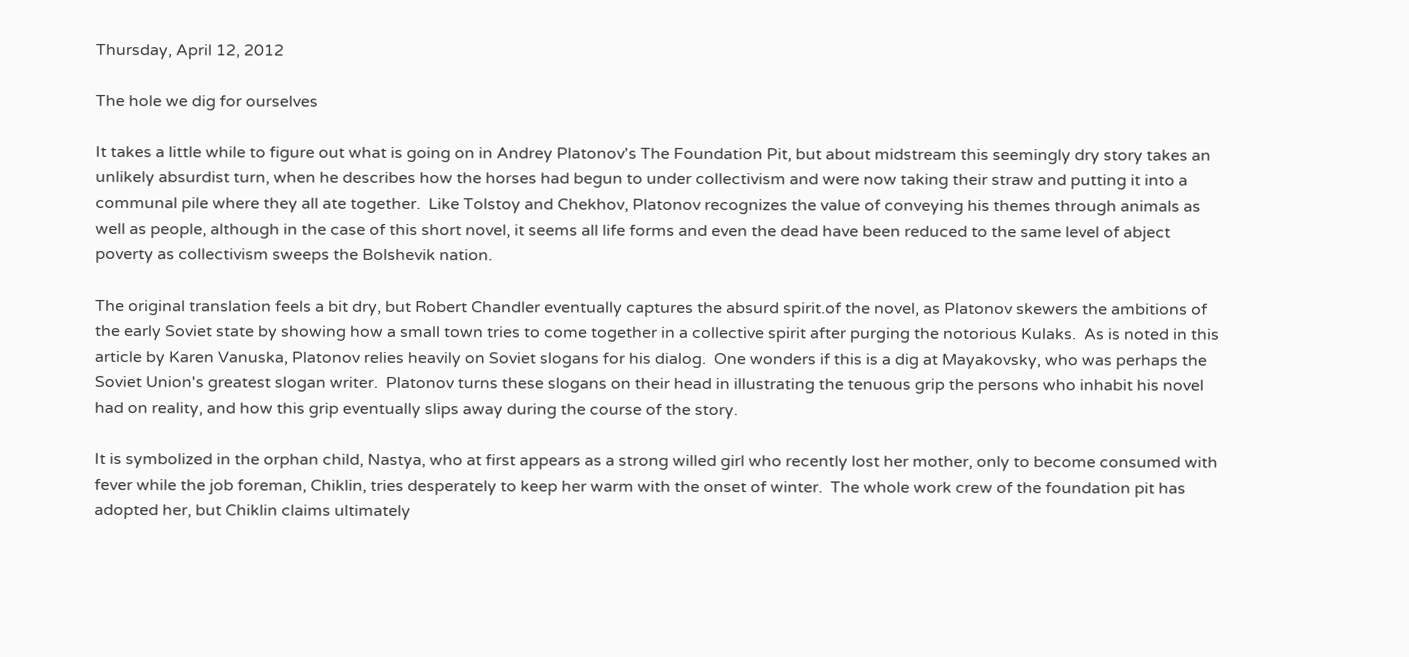Thursday, April 12, 2012

The hole we dig for ourselves

It takes a little while to figure out what is going on in Andrey Platonov's The Foundation Pit, but about midstream this seemingly dry story takes an unlikely absurdist turn, when he describes how the horses had begun to under collectivism and were now taking their straw and putting it into a communal pile where they all ate together.  Like Tolstoy and Chekhov, Platonov recognizes the value of conveying his themes through animals as well as people, although in the case of this short novel, it seems all life forms and even the dead have been reduced to the same level of abject poverty as collectivism sweeps the Bolshevik nation.

The original translation feels a bit dry, but Robert Chandler eventually captures the absurd spirit.of the novel, as Platonov skewers the ambitions of the early Soviet state by showing how a small town tries to come together in a collective spirit after purging the notorious Kulaks.  As is noted in this article by Karen Vanuska, Platonov relies heavily on Soviet slogans for his dialog.  One wonders if this is a dig at Mayakovsky, who was perhaps the Soviet Union's greatest slogan writer.  Platonov turns these slogans on their head in illustrating the tenuous grip the persons who inhabit his novel had on reality, and how this grip eventually slips away during the course of the story.

It is symbolized in the orphan child, Nastya, who at first appears as a strong willed girl who recently lost her mother, only to become consumed with fever while the job foreman, Chiklin, tries desperately to keep her warm with the onset of winter.  The whole work crew of the foundation pit has adopted her, but Chiklin claims ultimately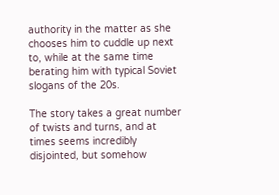authority in the matter as she chooses him to cuddle up next to, while at the same time berating him with typical Soviet slogans of the 20s.

The story takes a great number of twists and turns, and at times seems incredibly disjointed, but somehow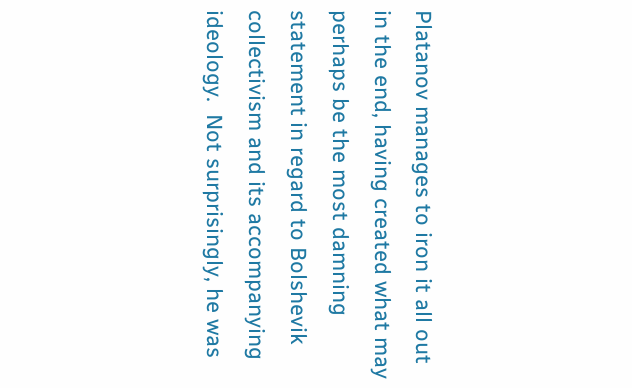Platanov manages to iron it all out in the end, having created what may perhaps be the most damning statement in regard to Bolshevik collectivism and its accompanying ideology.  Not surprisingly, he was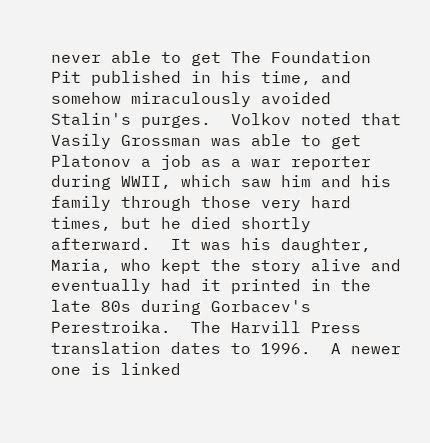never able to get The Foundation Pit published in his time, and somehow miraculously avoided Stalin's purges.  Volkov noted that Vasily Grossman was able to get Platonov a job as a war reporter during WWII, which saw him and his family through those very hard times, but he died shortly afterward.  It was his daughter, Maria, who kept the story alive and eventually had it printed in the late 80s during Gorbacev's Perestroika.  The Harvill Press translation dates to 1996.  A newer one is linked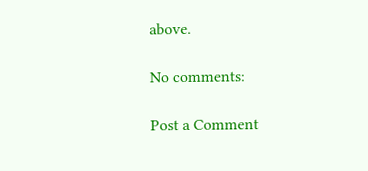above.

No comments:

Post a Comment